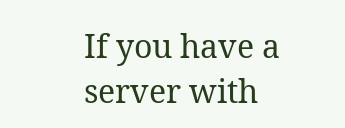If you have a server with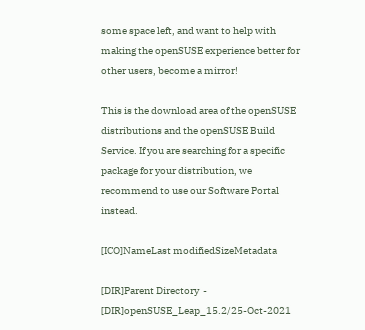some space left, and want to help with making the openSUSE experience better for other users, become a mirror!

This is the download area of the openSUSE distributions and the openSUSE Build Service. If you are searching for a specific package for your distribution, we recommend to use our Software Portal instead.

[ICO]NameLast modifiedSizeMetadata

[DIR]Parent Directory  -
[DIR]openSUSE_Leap_15.2/25-Oct-2021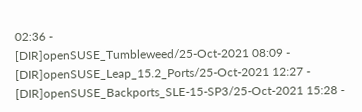02:36 -
[DIR]openSUSE_Tumbleweed/25-Oct-2021 08:09 -
[DIR]openSUSE_Leap_15.2_Ports/25-Oct-2021 12:27 -
[DIR]openSUSE_Backports_SLE-15-SP3/25-Oct-2021 15:28 -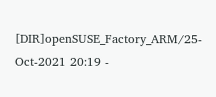[DIR]openSUSE_Factory_ARM/25-Oct-2021 20:19 -